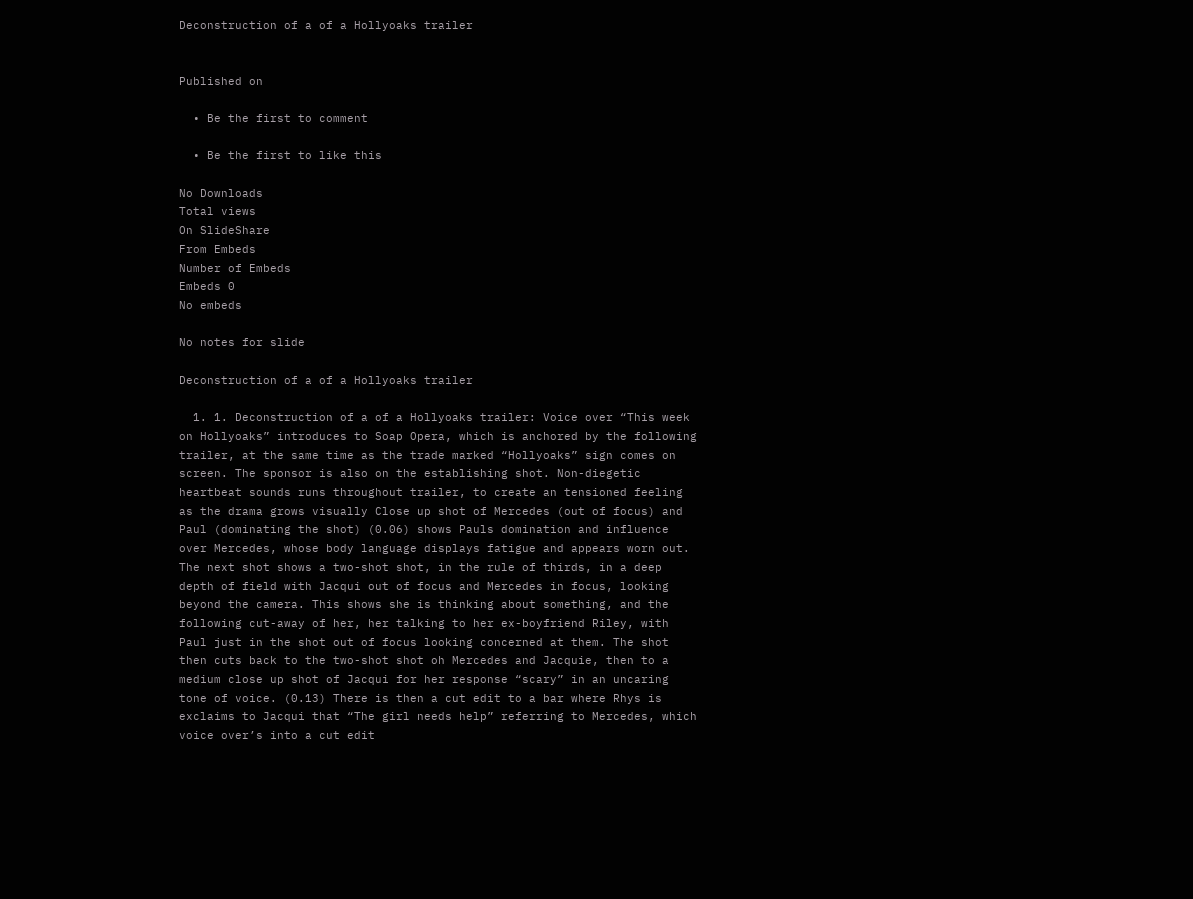Deconstruction of a of a Hollyoaks trailer


Published on

  • Be the first to comment

  • Be the first to like this

No Downloads
Total views
On SlideShare
From Embeds
Number of Embeds
Embeds 0
No embeds

No notes for slide

Deconstruction of a of a Hollyoaks trailer

  1. 1. Deconstruction of a of a Hollyoaks trailer: Voice over “This week on Hollyoaks” introduces to Soap Opera, which is anchored by the following trailer, at the same time as the trade marked “Hollyoaks” sign comes on screen. The sponsor is also on the establishing shot. Non-diegetic heartbeat sounds runs throughout trailer, to create an tensioned feeling as the drama grows visually Close up shot of Mercedes (out of focus) and Paul (dominating the shot) (0.06) shows Pauls domination and influence over Mercedes, whose body language displays fatigue and appears worn out. The next shot shows a two-shot shot, in the rule of thirds, in a deep depth of field with Jacqui out of focus and Mercedes in focus, looking beyond the camera. This shows she is thinking about something, and the following cut-away of her, her talking to her ex-boyfriend Riley, with Paul just in the shot out of focus looking concerned at them. The shot then cuts back to the two-shot shot oh Mercedes and Jacquie, then to a medium close up shot of Jacqui for her response “scary” in an uncaring tone of voice. (0.13) There is then a cut edit to a bar where Rhys is exclaims to Jacqui that “The girl needs help” referring to Mercedes, which voice over’s into a cut edit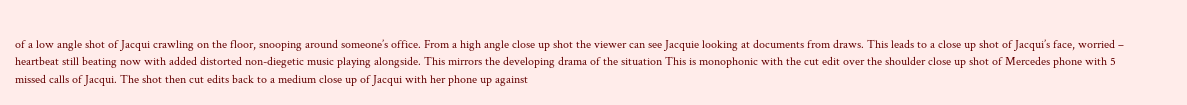of a low angle shot of Jacqui crawling on the floor, snooping around someone’s office. From a high angle close up shot the viewer can see Jacquie looking at documents from draws. This leads to a close up shot of Jacqui’s face, worried – heartbeat still beating now with added distorted non-diegetic music playing alongside. This mirrors the developing drama of the situation This is monophonic with the cut edit over the shoulder close up shot of Mercedes phone with 5 missed calls of Jacqui. The shot then cut edits back to a medium close up of Jacqui with her phone up against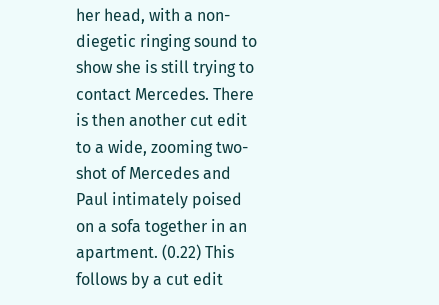her head, with a non-diegetic ringing sound to show she is still trying to contact Mercedes. There is then another cut edit to a wide, zooming two-shot of Mercedes and Paul intimately poised on a sofa together in an apartment. (0.22) This follows by a cut edit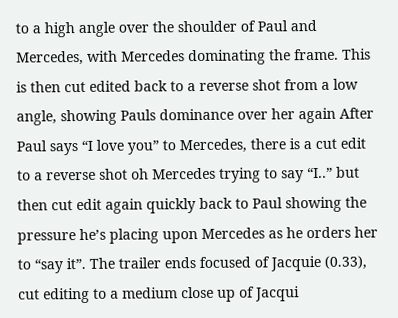to a high angle over the shoulder of Paul and Mercedes, with Mercedes dominating the frame. This is then cut edited back to a reverse shot from a low angle, showing Pauls dominance over her again After Paul says “I love you” to Mercedes, there is a cut edit to a reverse shot oh Mercedes trying to say “I..” but then cut edit again quickly back to Paul showing the pressure he’s placing upon Mercedes as he orders her to “say it”. The trailer ends focused of Jacquie (0.33), cut editing to a medium close up of Jacqui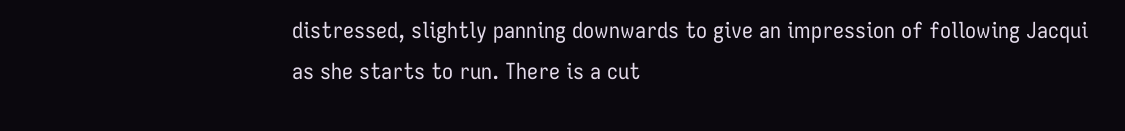distressed, slightly panning downwards to give an impression of following Jacqui as she starts to run. There is a cut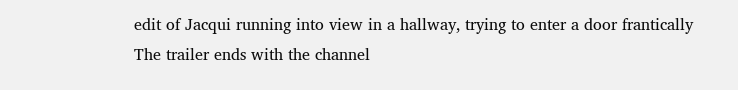edit of Jacqui running into view in a hallway, trying to enter a door frantically The trailer ends with the channel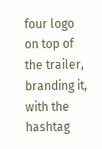four logo on top of the trailer, branding it, with the hashtag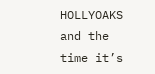HOLLYOAKS and the time it’s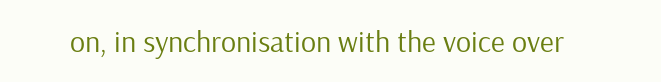on, in synchronisation with the voice over